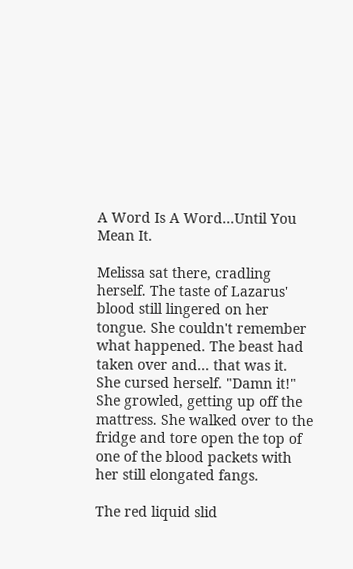A Word Is A Word...Until You Mean It.

Melissa sat there, cradling herself. The taste of Lazarus' blood still lingered on her tongue. She couldn't remember what happened. The beast had taken over and... that was it. She cursed herself. "Damn it!" She growled, getting up off the mattress. She walked over to the fridge and tore open the top of one of the blood packets with her still elongated fangs.

The red liquid slid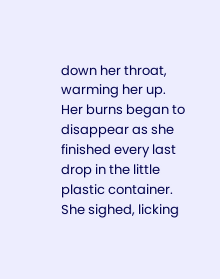down her throat, warming her up. Her burns began to disappear as she finished every last drop in the little plastic container. She sighed, licking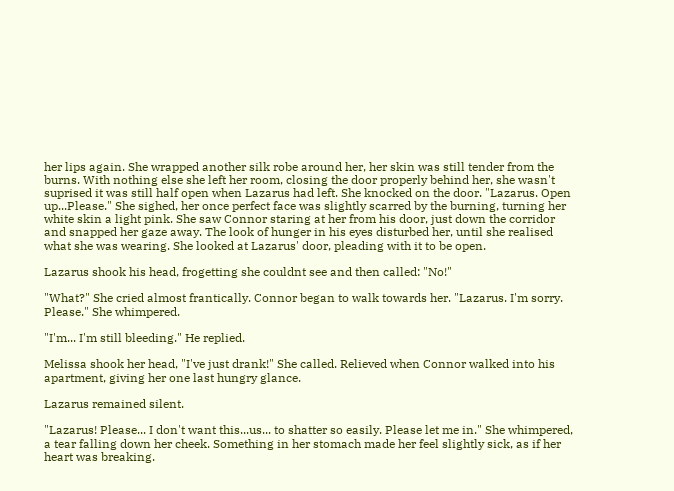her lips again. She wrapped another silk robe around her, her skin was still tender from the burns. With nothing else she left her room, closing the door properly behind her, she wasn't suprised it was still half open when Lazarus had left. She knocked on the door. "Lazarus. Open up...Please." She sighed, her once perfect face was slightly scarred by the burning, turning her white skin a light pink. She saw Connor staring at her from his door, just down the corridor and snapped her gaze away. The look of hunger in his eyes disturbed her, until she realised what she was wearing. She looked at Lazarus' door, pleading with it to be open.

Lazarus shook his head, frogetting she couldnt see and then called: "No!"

"What?" She cried almost frantically. Connor began to walk towards her. "Lazarus. I'm sorry. Please." She whimpered.

"I'm... I'm still bleeding." He replied.

Melissa shook her head, "I've just drank!" She called. Relieved when Connor walked into his apartment, giving her one last hungry glance.

Lazarus remained silent.

"Lazarus! Please... I don't want this...us... to shatter so easily. Please let me in." She whimpered, a tear falling down her cheek. Something in her stomach made her feel slightly sick, as if her heart was breaking.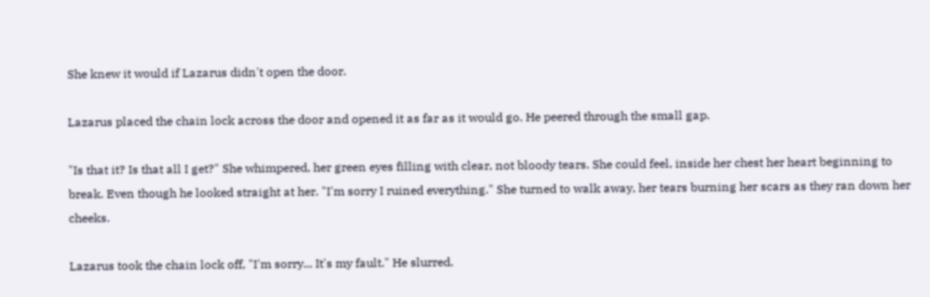She knew it would if Lazarus didn't open the door.

Lazarus placed the chain lock across the door and opened it as far as it would go. He peered through the small gap.

"Is that it? Is that all I get?" She whimpered, her green eyes filling with clear, not bloody tears. She could feel, inside her chest her heart beginning to break. Even though he looked straight at her. "I'm sorry I ruined everything." She turned to walk away, her tears burning her scars as they ran down her cheeks.

Lazarus took the chain lock off, "I'm sorry... It's my fault." He slurred.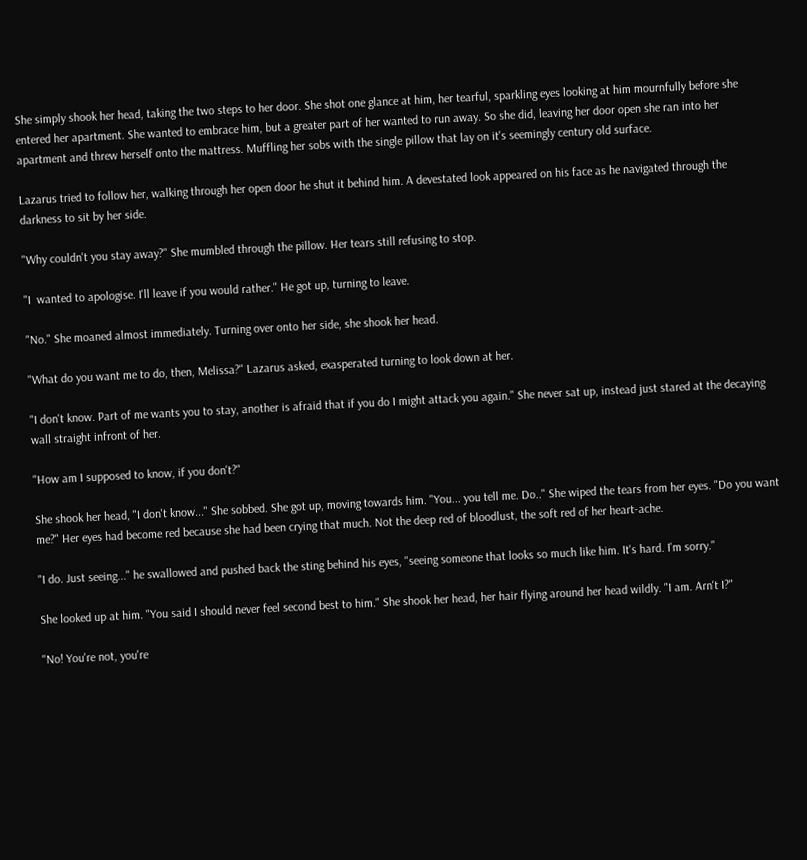She simply shook her head, taking the two steps to her door. She shot one glance at him, her tearful, sparkling eyes looking at him mournfully before she entered her apartment. She wanted to embrace him, but a greater part of her wanted to run away. So she did, leaving her door open she ran into her apartment and threw herself onto the mattress. Muffling her sobs with the single pillow that lay on it's seemingly century old surface.

Lazarus tried to follow her, walking through her open door he shut it behind him. A devestated look appeared on his face as he navigated through the darkness to sit by her side.

"Why couldn't you stay away?" She mumbled through the pillow. Her tears still refusing to stop.

"I  wanted to apologise. I'll leave if you would rather." He got up, turning to leave.

"No." She moaned almost immediately. Turning over onto her side, she shook her head.

"What do you want me to do, then, Melissa?" Lazarus asked, exasperated turning to look down at her.

"I don't know. Part of me wants you to stay, another is afraid that if you do I might attack you again." She never sat up, instead just stared at the decaying wall straight infront of her.

"How am I supposed to know, if you don't?"

She shook her head, "I don't know..." She sobbed. She got up, moving towards him. "You... you tell me. Do.." She wiped the tears from her eyes. "Do you want me?" Her eyes had become red because she had been crying that much. Not the deep red of bloodlust, the soft red of her heart-ache.

"I do. Just seeing..." he swallowed and pushed back the sting behind his eyes, "seeing someone that looks so much like him. It's hard. I'm sorry."

She looked up at him. "You said I should never feel second best to him." She shook her head, her hair flying around her head wildly. "I am. Arn't I?"

"No! You're not, you're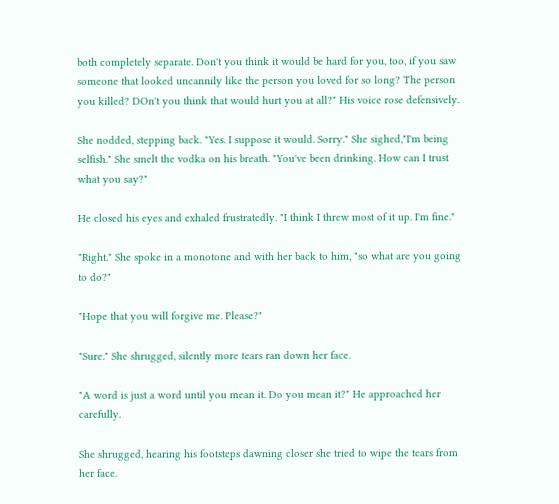both completely separate. Don't you think it would be hard for you, too, if you saw someone that looked uncannily like the person you loved for so long? The person you killed? DOn't you think that would hurt you at all?" His voice rose defensively.

She nodded, stepping back. "Yes. I suppose it would. Sorry." She sighed,"I'm being selfish." She smelt the vodka on his breath. "You've been drinking. How can I trust what you say?"

He closed his eyes and exhaled frustratedly. "I think I threw most of it up. I'm fine."

"Right." She spoke in a monotone and with her back to him, "so what are you going to do?"

"Hope that you will forgive me. Please?"

"Sure." She shrugged, silently more tears ran down her face.

"A word is just a word until you mean it. Do you mean it?" He approached her carefully.

She shrugged, hearing his footsteps dawning closer she tried to wipe the tears from her face.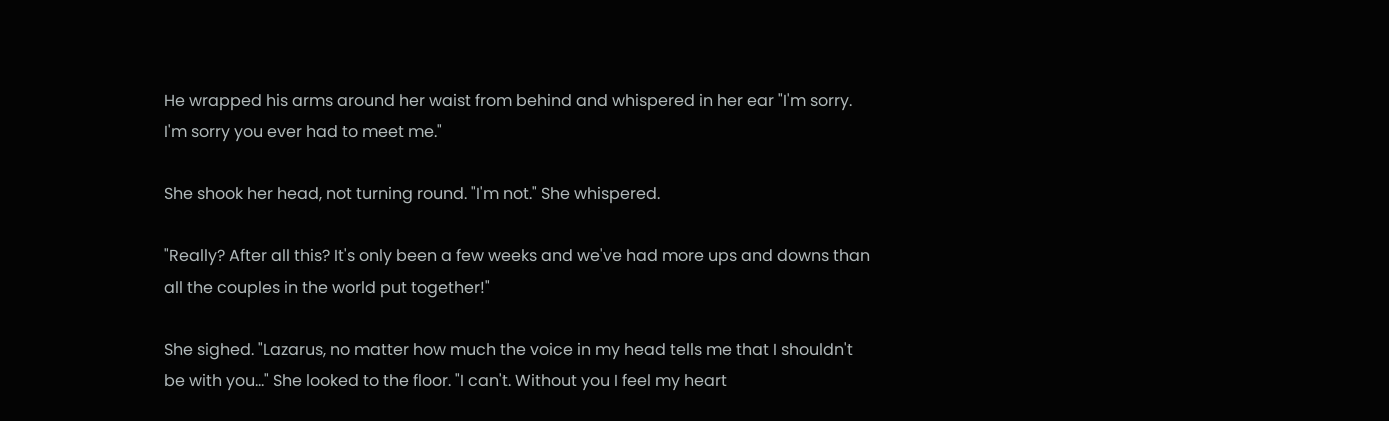He wrapped his arms around her waist from behind and whispered in her ear "I'm sorry. I'm sorry you ever had to meet me."

She shook her head, not turning round. "I'm not." She whispered.

"Really? After all this? It's only been a few weeks and we've had more ups and downs than all the couples in the world put together!"

She sighed. "Lazarus, no matter how much the voice in my head tells me that I shouldn't be with you..." She looked to the floor. "I can't. Without you I feel my heart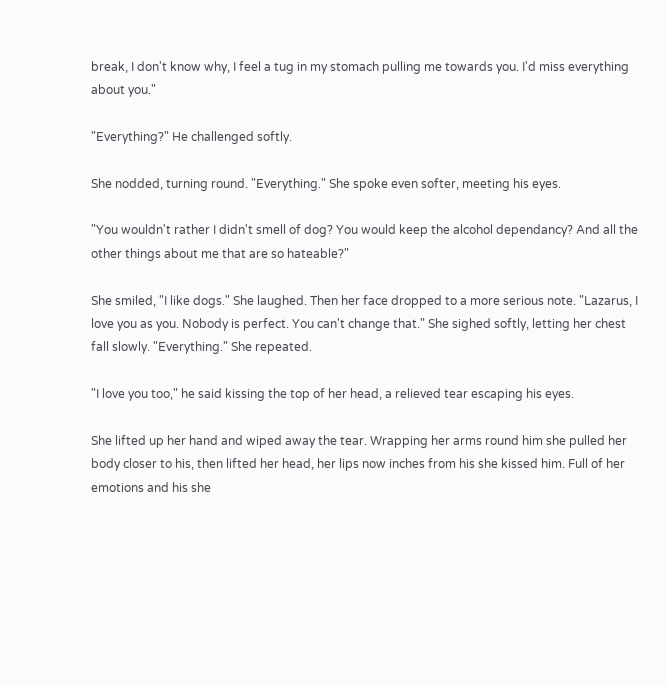break, I don't know why, I feel a tug in my stomach pulling me towards you. I'd miss everything about you."

"Everything?" He challenged softly.

She nodded, turning round. "Everything." She spoke even softer, meeting his eyes.

"You wouldn't rather I didn't smell of dog? You would keep the alcohol dependancy? And all the other things about me that are so hateable?"

She smiled, "I like dogs." She laughed. Then her face dropped to a more serious note. "Lazarus, I love you as you. Nobody is perfect. You can't change that." She sighed softly, letting her chest fall slowly. "Everything." She repeated.

"I love you too," he said kissing the top of her head, a relieved tear escaping his eyes.

She lifted up her hand and wiped away the tear. Wrapping her arms round him she pulled her body closer to his, then lifted her head, her lips now inches from his she kissed him. Full of her emotions and his she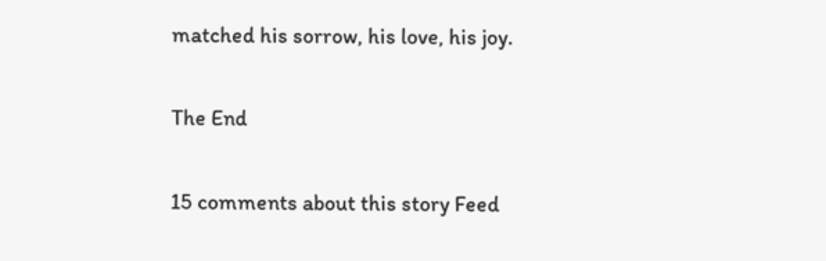matched his sorrow, his love, his joy.

The End

15 comments about this story Feed